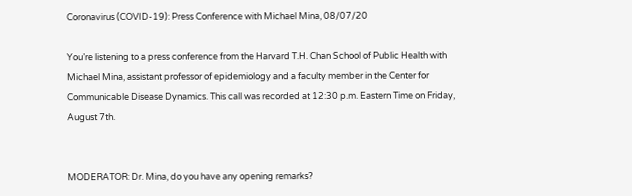Coronavirus (COVID-19): Press Conference with Michael Mina, 08/07/20

You’re listening to a press conference from the Harvard T.H. Chan School of Public Health with Michael Mina, assistant professor of epidemiology and a faculty member in the Center for Communicable Disease Dynamics. This call was recorded at 12:30 p.m. Eastern Time on Friday, August 7th.


MODERATOR: Dr. Mina, do you have any opening remarks?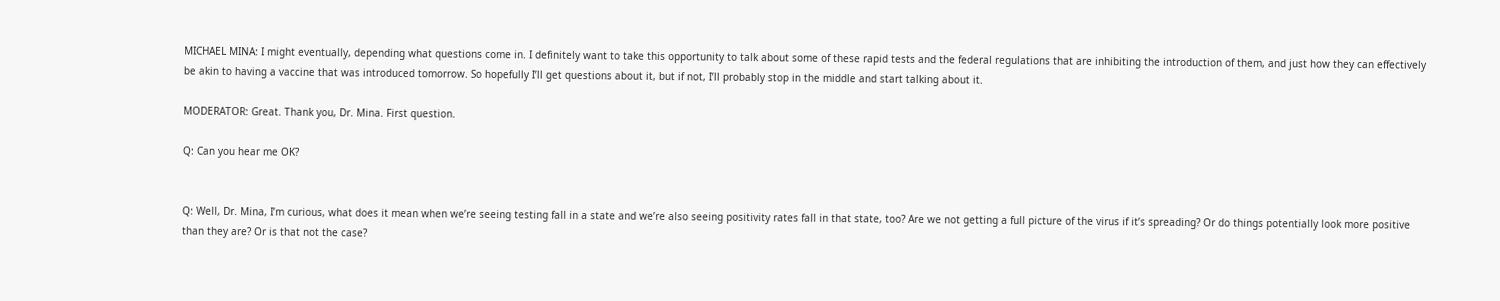MICHAEL MINA: I might eventually, depending what questions come in. I definitely want to take this opportunity to talk about some of these rapid tests and the federal regulations that are inhibiting the introduction of them, and just how they can effectively be akin to having a vaccine that was introduced tomorrow. So hopefully I’ll get questions about it, but if not, I’ll probably stop in the middle and start talking about it.

MODERATOR: Great. Thank you, Dr. Mina. First question.

Q: Can you hear me OK?


Q: Well, Dr. Mina, I’m curious, what does it mean when we’re seeing testing fall in a state and we’re also seeing positivity rates fall in that state, too? Are we not getting a full picture of the virus if it’s spreading? Or do things potentially look more positive than they are? Or is that not the case?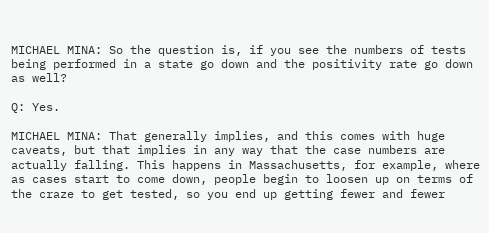MICHAEL MINA: So the question is, if you see the numbers of tests being performed in a state go down and the positivity rate go down as well?

Q: Yes.

MICHAEL MINA: That generally implies, and this comes with huge caveats, but that implies in any way that the case numbers are actually falling. This happens in Massachusetts, for example, where as cases start to come down, people begin to loosen up on terms of the craze to get tested, so you end up getting fewer and fewer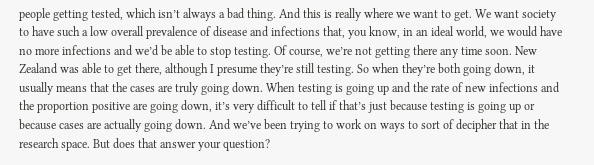people getting tested, which isn’t always a bad thing. And this is really where we want to get. We want society to have such a low overall prevalence of disease and infections that, you know, in an ideal world, we would have no more infections and we’d be able to stop testing. Of course, we’re not getting there any time soon. New Zealand was able to get there, although I presume they’re still testing. So when they’re both going down, it usually means that the cases are truly going down. When testing is going up and the rate of new infections and the proportion positive are going down, it’s very difficult to tell if that’s just because testing is going up or because cases are actually going down. And we’ve been trying to work on ways to sort of decipher that in the research space. But does that answer your question?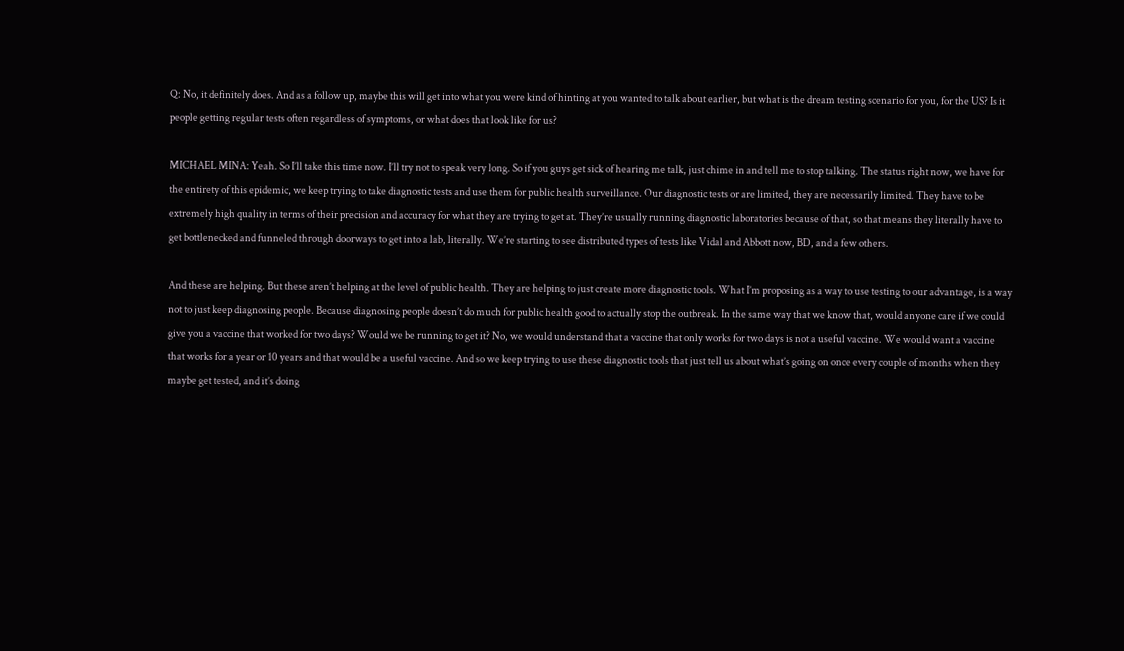Q: No, it definitely does. And as a follow up, maybe this will get into what you were kind of hinting at you wanted to talk about earlier, but what is the dream testing scenario for you, for the US? Is it people getting regular tests often regardless of symptoms, or what does that look like for us?

MICHAEL MINA: Yeah. So I’ll take this time now. I’ll try not to speak very long. So if you guys get sick of hearing me talk, just chime in and tell me to stop talking. The status right now, we have for the entirety of this epidemic, we keep trying to take diagnostic tests and use them for public health surveillance. Our diagnostic tests or are limited, they are necessarily limited. They have to be extremely high quality in terms of their precision and accuracy for what they are trying to get at. They’re usually running diagnostic laboratories because of that, so that means they literally have to get bottlenecked and funneled through doorways to get into a lab, literally. We’re starting to see distributed types of tests like Vidal and Abbott now, BD, and a few others.

And these are helping. But these aren’t helping at the level of public health. They are helping to just create more diagnostic tools. What I’m proposing as a way to use testing to our advantage, is a way not to just keep diagnosing people. Because diagnosing people doesn’t do much for public health good to actually stop the outbreak. In the same way that we know that, would anyone care if we could give you a vaccine that worked for two days? Would we be running to get it? No, we would understand that a vaccine that only works for two days is not a useful vaccine. We would want a vaccine that works for a year or 10 years and that would be a useful vaccine. And so we keep trying to use these diagnostic tools that just tell us about what’s going on once every couple of months when they maybe get tested, and it’s doing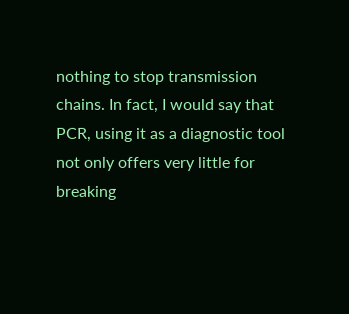nothing to stop transmission chains. In fact, I would say that PCR, using it as a diagnostic tool not only offers very little for breaking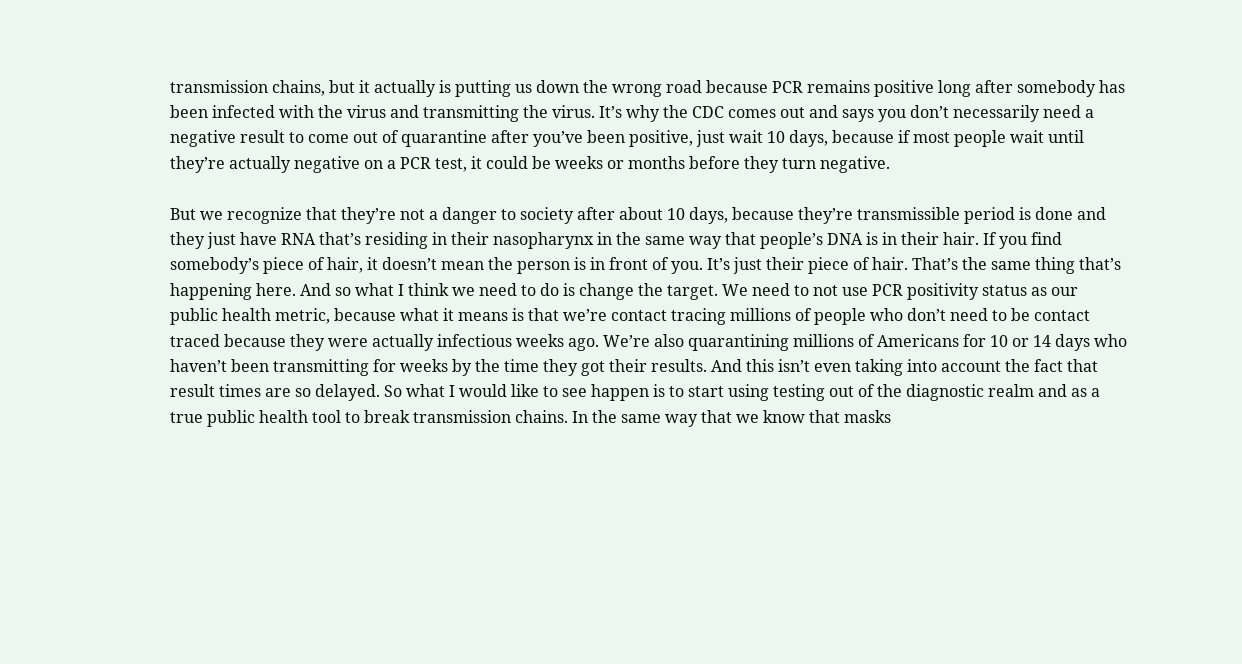transmission chains, but it actually is putting us down the wrong road because PCR remains positive long after somebody has been infected with the virus and transmitting the virus. It’s why the CDC comes out and says you don’t necessarily need a negative result to come out of quarantine after you’ve been positive, just wait 10 days, because if most people wait until they’re actually negative on a PCR test, it could be weeks or months before they turn negative.

But we recognize that they’re not a danger to society after about 10 days, because they’re transmissible period is done and they just have RNA that’s residing in their nasopharynx in the same way that people’s DNA is in their hair. If you find somebody’s piece of hair, it doesn’t mean the person is in front of you. It’s just their piece of hair. That’s the same thing that’s happening here. And so what I think we need to do is change the target. We need to not use PCR positivity status as our public health metric, because what it means is that we’re contact tracing millions of people who don’t need to be contact traced because they were actually infectious weeks ago. We’re also quarantining millions of Americans for 10 or 14 days who haven’t been transmitting for weeks by the time they got their results. And this isn’t even taking into account the fact that result times are so delayed. So what I would like to see happen is to start using testing out of the diagnostic realm and as a true public health tool to break transmission chains. In the same way that we know that masks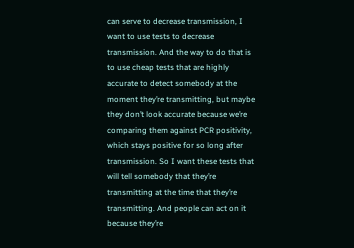can serve to decrease transmission, I want to use tests to decrease transmission. And the way to do that is to use cheap tests that are highly accurate to detect somebody at the moment they’re transmitting, but maybe they don’t look accurate because we’re comparing them against PCR positivity, which stays positive for so long after transmission. So I want these tests that will tell somebody that they’re transmitting at the time that they’re transmitting. And people can act on it because they’re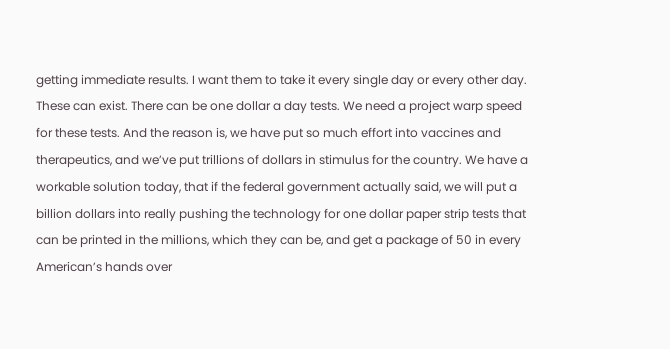getting immediate results. I want them to take it every single day or every other day. These can exist. There can be one dollar a day tests. We need a project warp speed for these tests. And the reason is, we have put so much effort into vaccines and therapeutics, and we’ve put trillions of dollars in stimulus for the country. We have a workable solution today, that if the federal government actually said, we will put a billion dollars into really pushing the technology for one dollar paper strip tests that can be printed in the millions, which they can be, and get a package of 50 in every American’s hands over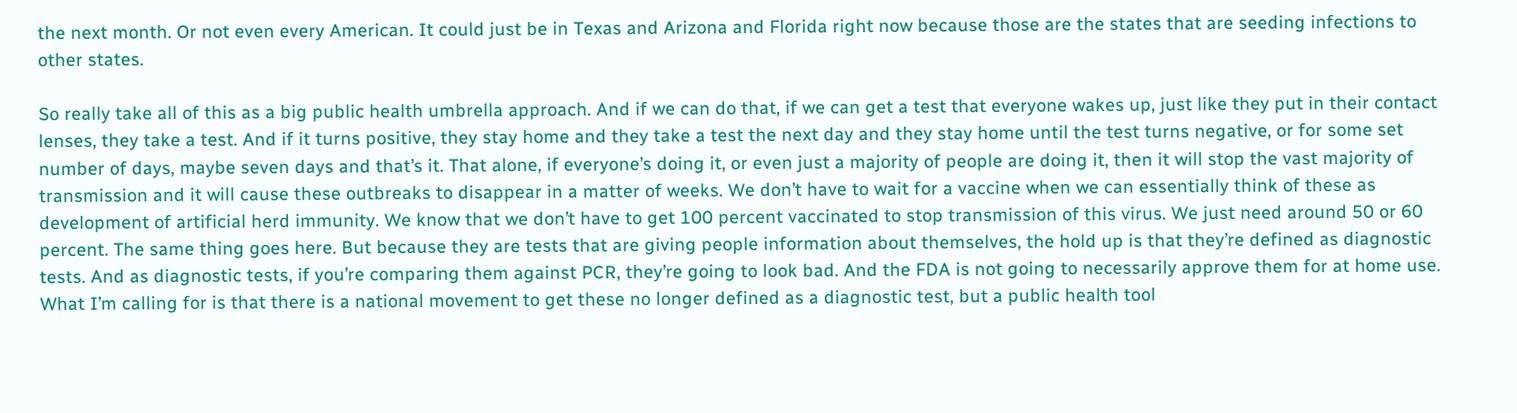the next month. Or not even every American. It could just be in Texas and Arizona and Florida right now because those are the states that are seeding infections to other states.

So really take all of this as a big public health umbrella approach. And if we can do that, if we can get a test that everyone wakes up, just like they put in their contact lenses, they take a test. And if it turns positive, they stay home and they take a test the next day and they stay home until the test turns negative, or for some set number of days, maybe seven days and that’s it. That alone, if everyone’s doing it, or even just a majority of people are doing it, then it will stop the vast majority of transmission and it will cause these outbreaks to disappear in a matter of weeks. We don’t have to wait for a vaccine when we can essentially think of these as development of artificial herd immunity. We know that we don’t have to get 100 percent vaccinated to stop transmission of this virus. We just need around 50 or 60 percent. The same thing goes here. But because they are tests that are giving people information about themselves, the hold up is that they’re defined as diagnostic tests. And as diagnostic tests, if you’re comparing them against PCR, they’re going to look bad. And the FDA is not going to necessarily approve them for at home use. What I’m calling for is that there is a national movement to get these no longer defined as a diagnostic test, but a public health tool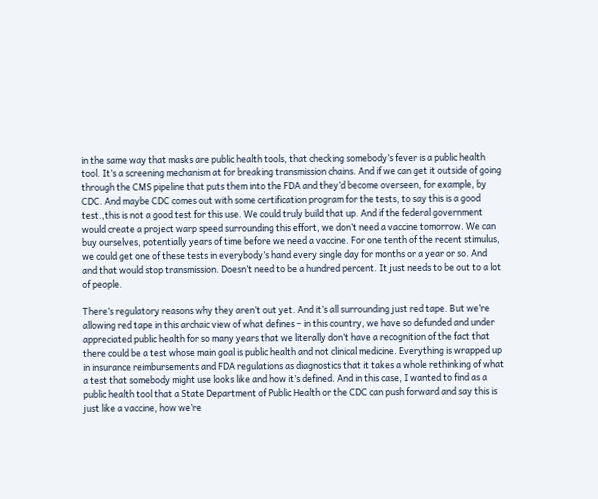in the same way that masks are public health tools, that checking somebody’s fever is a public health tool. It’s a screening mechanism at for breaking transmission chains. And if we can get it outside of going through the CMS pipeline that puts them into the FDA and they’d become overseen, for example, by CDC. And maybe CDC comes out with some certification program for the tests, to say this is a good test.,this is not a good test for this use. We could truly build that up. And if the federal government would create a project warp speed surrounding this effort, we don’t need a vaccine tomorrow. We can buy ourselves, potentially years of time before we need a vaccine. For one tenth of the recent stimulus, we could get one of these tests in everybody’s hand every single day for months or a year or so. And and that would stop transmission. Doesn’t need to be a hundred percent. It just needs to be out to a lot of people.

There’s regulatory reasons why they aren’t out yet. And it’s all surrounding just red tape. But we’re allowing red tape in this archaic view of what defines – in this country, we have so defunded and under appreciated public health for so many years that we literally don’t have a recognition of the fact that there could be a test whose main goal is public health and not clinical medicine. Everything is wrapped up in insurance reimbursements and FDA regulations as diagnostics that it takes a whole rethinking of what a test that somebody might use looks like and how it’s defined. And in this case, I wanted to find as a public health tool that a State Department of Public Health or the CDC can push forward and say this is just like a vaccine, how we’re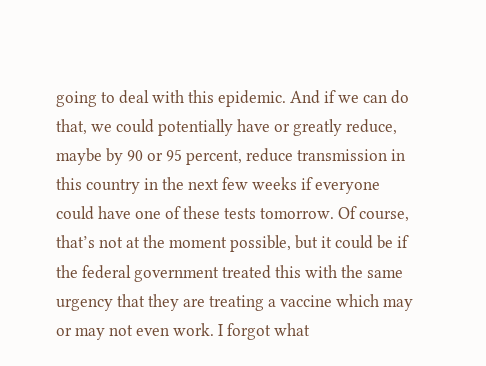going to deal with this epidemic. And if we can do that, we could potentially have or greatly reduce, maybe by 90 or 95 percent, reduce transmission in this country in the next few weeks if everyone could have one of these tests tomorrow. Of course, that’s not at the moment possible, but it could be if the federal government treated this with the same urgency that they are treating a vaccine which may or may not even work. I forgot what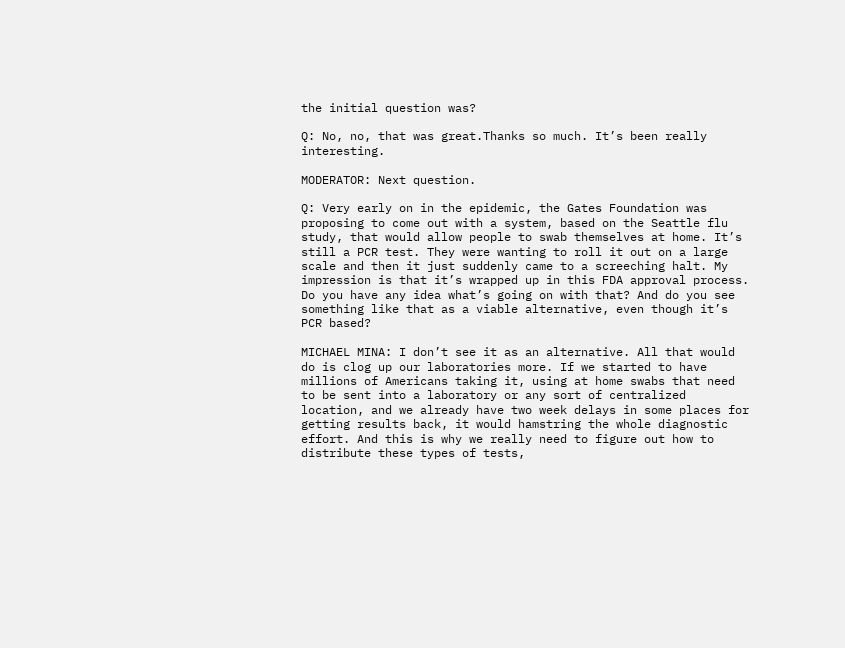the initial question was?

Q: No, no, that was great.Thanks so much. It’s been really interesting.

MODERATOR: Next question.

Q: Very early on in the epidemic, the Gates Foundation was proposing to come out with a system, based on the Seattle flu study, that would allow people to swab themselves at home. It’s still a PCR test. They were wanting to roll it out on a large scale and then it just suddenly came to a screeching halt. My impression is that it’s wrapped up in this FDA approval process. Do you have any idea what’s going on with that? And do you see something like that as a viable alternative, even though it’s PCR based?

MICHAEL MINA: I don’t see it as an alternative. All that would do is clog up our laboratories more. If we started to have millions of Americans taking it, using at home swabs that need to be sent into a laboratory or any sort of centralized location, and we already have two week delays in some places for getting results back, it would hamstring the whole diagnostic effort. And this is why we really need to figure out how to distribute these types of tests,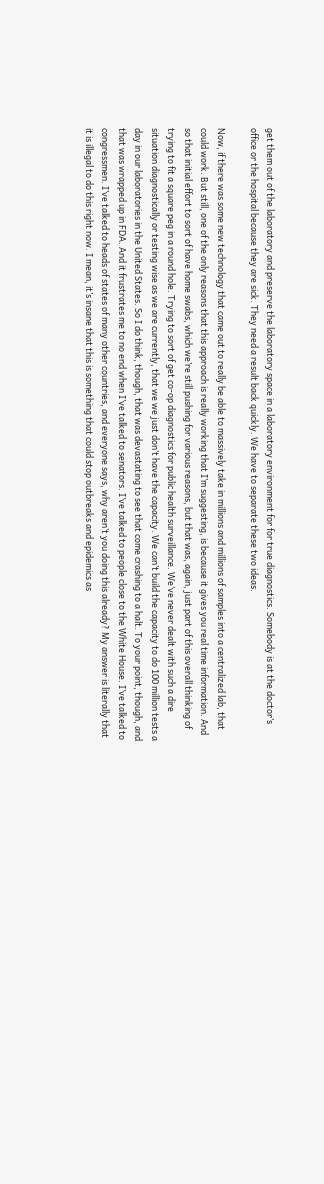get them out of the laboratory and preserve the laboratory space in a laboratory environment for for true diagnostics. Somebody is at the doctor’s office or the hospital because they are sick. They need a result back quickly. We have to separate these two ideas.

Now, if there was some new technology that came out to really be able to massively take in millions and millions of samples into a centralized lab, that could work. But still, one of the only reasons that this approach is really working that I’m suggesting, is because it gives you real time information. And so that initial effort to sort of have home swabs, which we’re still pushing for various reasons, but that was, again, just part of this overall thinking of trying to fit a square peg in a round hole. Trying to sort of get co-op diagnostics for public health surveillance. We’ve never dealt with such a dire situation diagnostically or testing wise as we are currently, that we we just don’t have the capacity. We can’t build the capacity to do 100 million tests a day in our laboratories in the United States. So I do think, though, that was devastating to see that come crashing to a halt. To your point, though, and that was wrapped up in FDA. And it frustrates me to no end when I’ve talked to senators. I’ve talked to people close to the White House. I’ve talked to congressmen. I’ve talked to heads of states of many other countries, and everyone says, why aren’t you doing this already? My answer is literally that it is illegal to do this right now. I mean, it’s insane that this is something that could stop outbreaks and epidemics as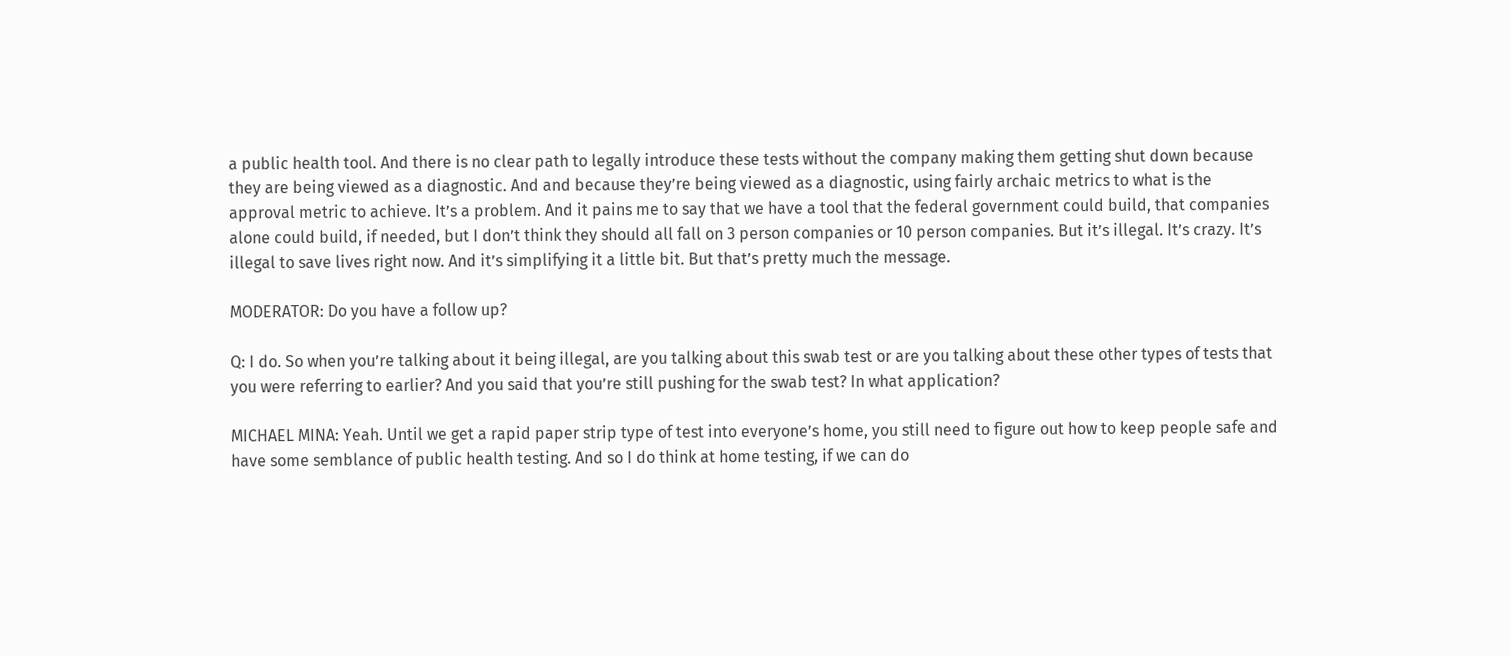a public health tool. And there is no clear path to legally introduce these tests without the company making them getting shut down because they are being viewed as a diagnostic. And and because they’re being viewed as a diagnostic, using fairly archaic metrics to what is the approval metric to achieve. It’s a problem. And it pains me to say that we have a tool that the federal government could build, that companies alone could build, if needed, but I don’t think they should all fall on 3 person companies or 10 person companies. But it’s illegal. It’s crazy. It’s illegal to save lives right now. And it’s simplifying it a little bit. But that’s pretty much the message.

MODERATOR: Do you have a follow up?

Q: I do. So when you’re talking about it being illegal, are you talking about this swab test or are you talking about these other types of tests that you were referring to earlier? And you said that you’re still pushing for the swab test? In what application?

MICHAEL MINA: Yeah. Until we get a rapid paper strip type of test into everyone’s home, you still need to figure out how to keep people safe and have some semblance of public health testing. And so I do think at home testing, if we can do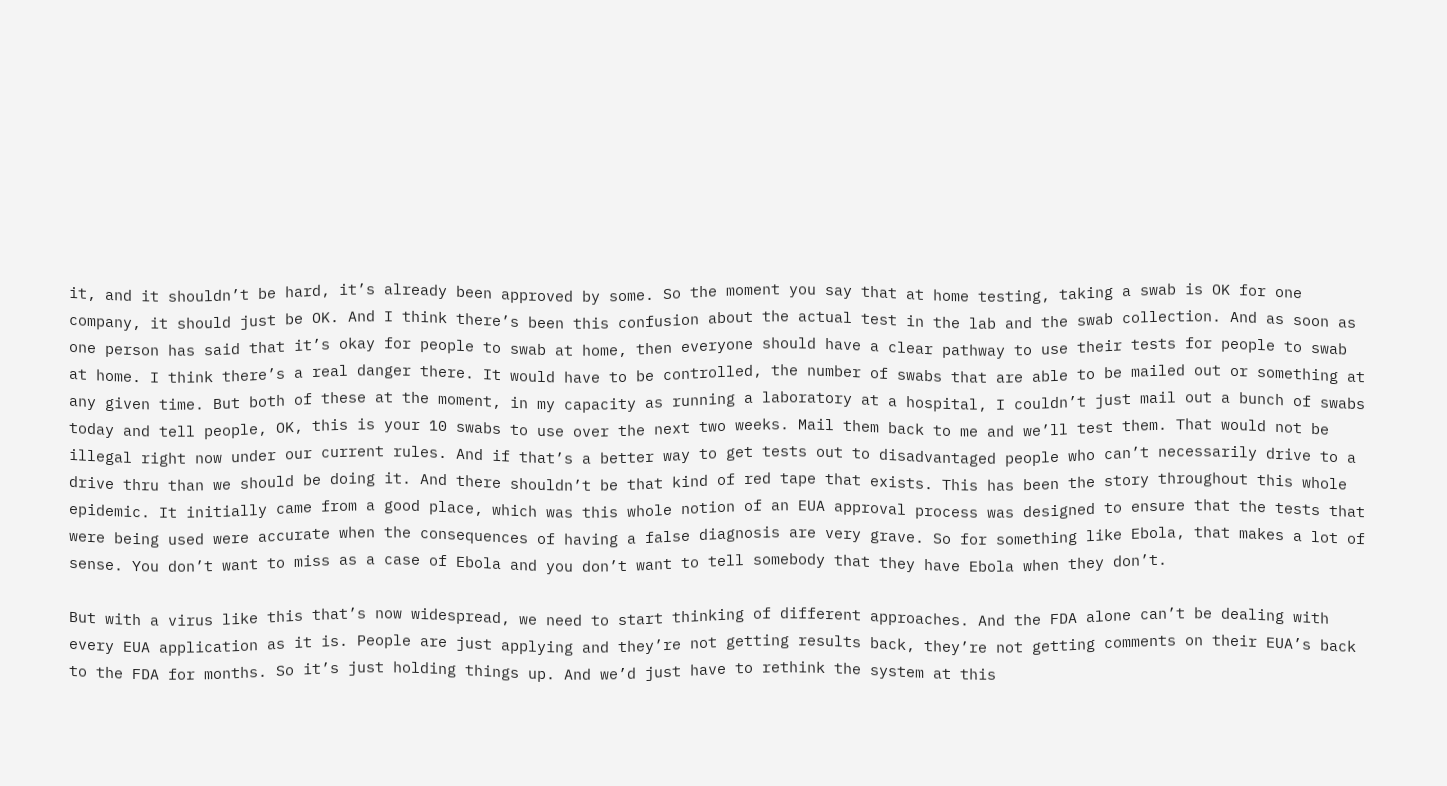it, and it shouldn’t be hard, it’s already been approved by some. So the moment you say that at home testing, taking a swab is OK for one company, it should just be OK. And I think there’s been this confusion about the actual test in the lab and the swab collection. And as soon as one person has said that it’s okay for people to swab at home, then everyone should have a clear pathway to use their tests for people to swab at home. I think there’s a real danger there. It would have to be controlled, the number of swabs that are able to be mailed out or something at any given time. But both of these at the moment, in my capacity as running a laboratory at a hospital, I couldn’t just mail out a bunch of swabs today and tell people, OK, this is your 10 swabs to use over the next two weeks. Mail them back to me and we’ll test them. That would not be illegal right now under our current rules. And if that’s a better way to get tests out to disadvantaged people who can’t necessarily drive to a drive thru than we should be doing it. And there shouldn’t be that kind of red tape that exists. This has been the story throughout this whole epidemic. It initially came from a good place, which was this whole notion of an EUA approval process was designed to ensure that the tests that were being used were accurate when the consequences of having a false diagnosis are very grave. So for something like Ebola, that makes a lot of sense. You don’t want to miss as a case of Ebola and you don’t want to tell somebody that they have Ebola when they don’t.

But with a virus like this that’s now widespread, we need to start thinking of different approaches. And the FDA alone can’t be dealing with every EUA application as it is. People are just applying and they’re not getting results back, they’re not getting comments on their EUA’s back to the FDA for months. So it’s just holding things up. And we’d just have to rethink the system at this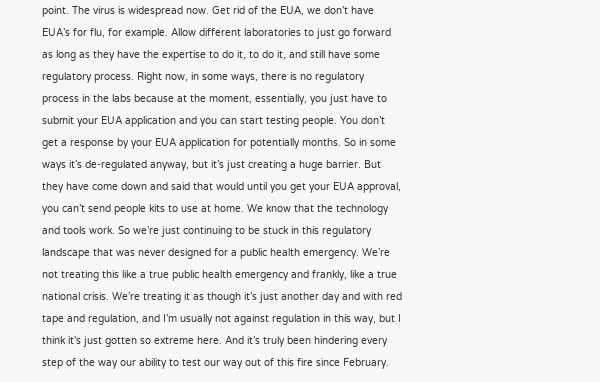point. The virus is widespread now. Get rid of the EUA, we don’t have EUA’s for flu, for example. Allow different laboratories to just go forward as long as they have the expertise to do it, to do it, and still have some regulatory process. Right now, in some ways, there is no regulatory process in the labs because at the moment, essentially, you just have to submit your EUA application and you can start testing people. You don’t get a response by your EUA application for potentially months. So in some ways it’s de-regulated anyway, but it’s just creating a huge barrier. But they have come down and said that would until you get your EUA approval, you can’t send people kits to use at home. We know that the technology and tools work. So we’re just continuing to be stuck in this regulatory landscape that was never designed for a public health emergency. We’re not treating this like a true public health emergency and frankly, like a true national crisis. We’re treating it as though it’s just another day and with red tape and regulation, and I’m usually not against regulation in this way, but I think it’s just gotten so extreme here. And it’s truly been hindering every step of the way our ability to test our way out of this fire since February.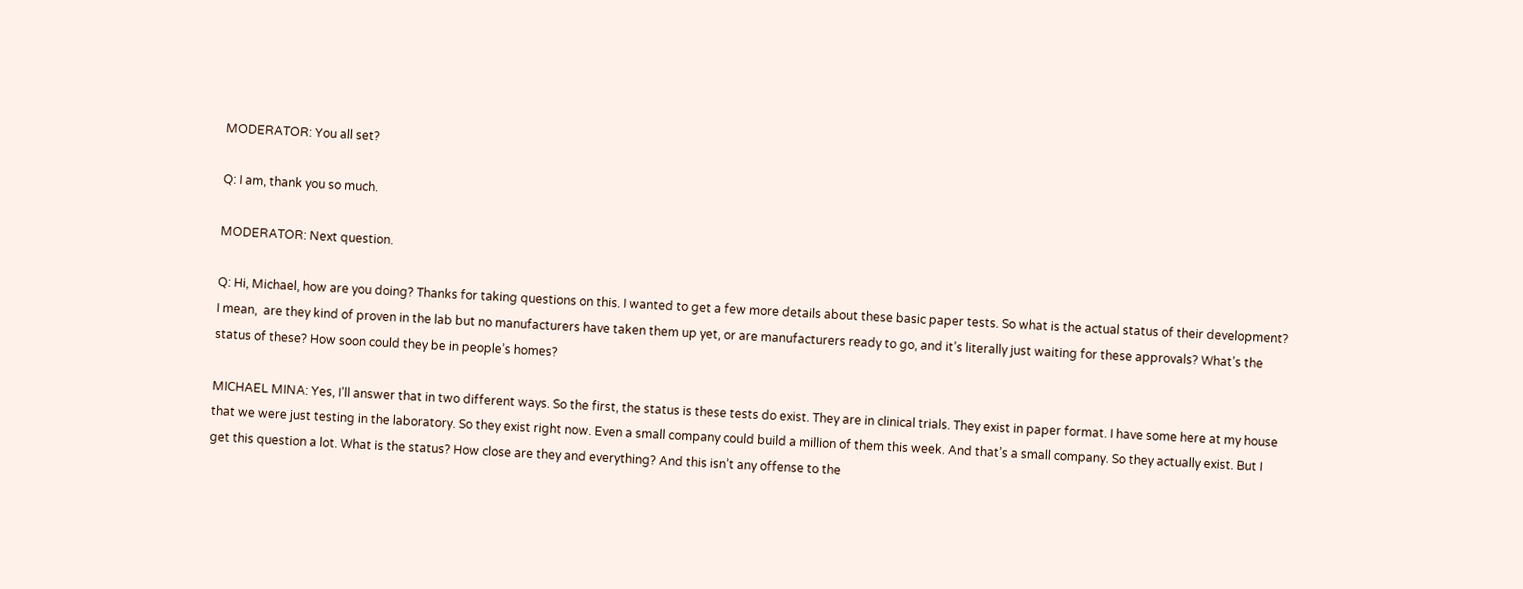MODERATOR: You all set?

Q: I am, thank you so much.

MODERATOR: Next question.

Q: Hi, Michael, how are you doing? Thanks for taking questions on this. I wanted to get a few more details about these basic paper tests. So what is the actual status of their development? I mean,  are they kind of proven in the lab but no manufacturers have taken them up yet, or are manufacturers ready to go, and it’s literally just waiting for these approvals? What’s the status of these? How soon could they be in people’s homes?

MICHAEL MINA: Yes, I’ll answer that in two different ways. So the first, the status is these tests do exist. They are in clinical trials. They exist in paper format. I have some here at my house that we were just testing in the laboratory. So they exist right now. Even a small company could build a million of them this week. And that’s a small company. So they actually exist. But I get this question a lot. What is the status? How close are they and everything? And this isn’t any offense to the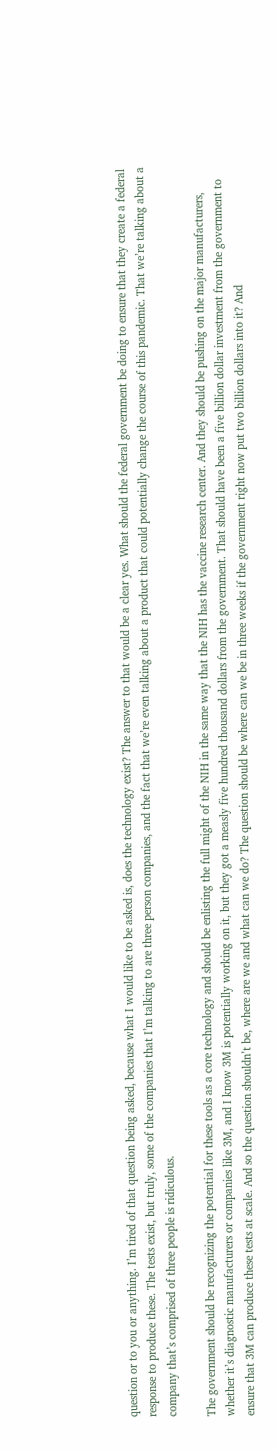question or to you or anything. I’m tired of that question being asked, because what I would like to be asked is, does the technology exist? The answer to that would be a clear yes. What should the federal government be doing to ensure that they create a federal response to produce these. The tests exist, but truly, some of the companies that I’m talking to are three person companies, and the fact that we’re even talking about a product that could potentially change the course of this pandemic. That we’re talking about a company that’s comprised of three people is ridiculous.

The government should be recognizing the potential for these tools as a core technology and should be enlisting the full might of the NIH in the same way that the NIH has the vaccine research center. And they should be pushing on the major manufacturers, whether it’s diagnostic manufacturers or companies like 3M, and I know 3M is potentially working on it, but they got a measly five hundred thousand dollars from the government. That should have been a five billion dollar investment from the government to ensure that 3M can produce these tests at scale. And so the question shouldn’t be, where are we and what can we do? The question should be where can we be in three weeks if the government right now put two billion dollars into it? And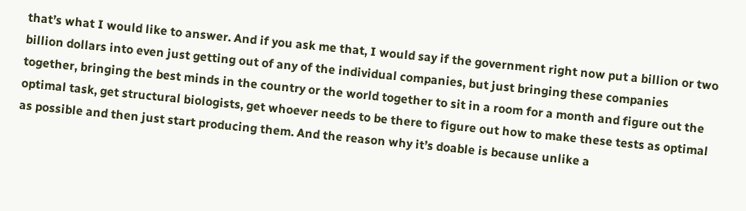that’s what I would like to answer. And if you ask me that, I would say if the government right now put a billion or two billion dollars into even just getting out of any of the individual companies, but just bringing these companies together, bringing the best minds in the country or the world together to sit in a room for a month and figure out the optimal task, get structural biologists, get whoever needs to be there to figure out how to make these tests as optimal as possible and then just start producing them. And the reason why it’s doable is because unlike a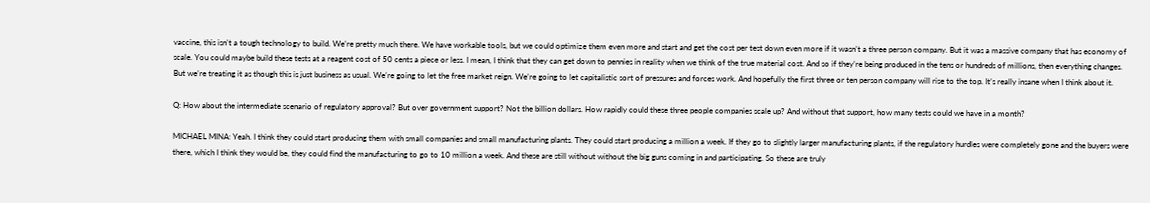vaccine, this isn’t a tough technology to build. We’re pretty much there. We have workable tools, but we could optimize them even more and start and get the cost per test down even more if it wasn’t a three person company. But it was a massive company that has economy of scale. You could maybe build these tests at a reagent cost of 50 cents a piece or less. I mean, I think that they can get down to pennies in reality when we think of the true material cost. And so if they’re being produced in the tens or hundreds of millions, then everything changes. But we’re treating it as though this is just business as usual. We’re going to let the free market reign. We’re going to let capitalistic sort of pressures and forces work. And hopefully the first three or ten person company will rise to the top. It’s really insane when I think about it.

Q: How about the intermediate scenario of regulatory approval? But over government support? Not the billion dollars. How rapidly could these three people companies scale up? And without that support, how many tests could we have in a month?

MICHAEL MINA: Yeah. I think they could start producing them with small companies and small manufacturing plants. They could start producing a million a week. If they go to slightly larger manufacturing plants, if the regulatory hurdles were completely gone and the buyers were there, which I think they would be, they could find the manufacturing to go to 10 million a week. And these are still without without the big guns coming in and participating. So these are truly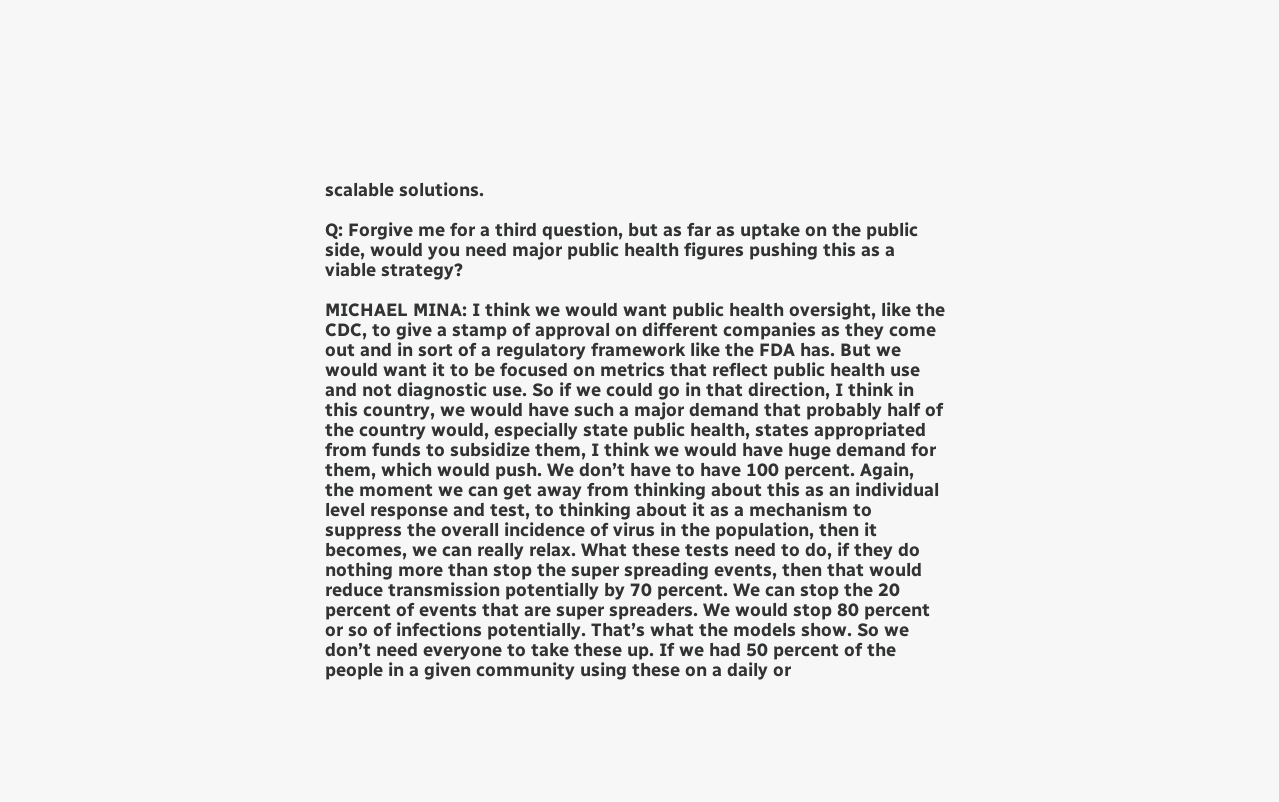scalable solutions.

Q: Forgive me for a third question, but as far as uptake on the public side, would you need major public health figures pushing this as a viable strategy?

MICHAEL MINA: I think we would want public health oversight, like the CDC, to give a stamp of approval on different companies as they come out and in sort of a regulatory framework like the FDA has. But we would want it to be focused on metrics that reflect public health use and not diagnostic use. So if we could go in that direction, I think in this country, we would have such a major demand that probably half of the country would, especially state public health, states appropriated from funds to subsidize them, I think we would have huge demand for them, which would push. We don’t have to have 100 percent. Again, the moment we can get away from thinking about this as an individual level response and test, to thinking about it as a mechanism to suppress the overall incidence of virus in the population, then it becomes, we can really relax. What these tests need to do, if they do nothing more than stop the super spreading events, then that would reduce transmission potentially by 70 percent. We can stop the 20 percent of events that are super spreaders. We would stop 80 percent or so of infections potentially. That’s what the models show. So we don’t need everyone to take these up. If we had 50 percent of the people in a given community using these on a daily or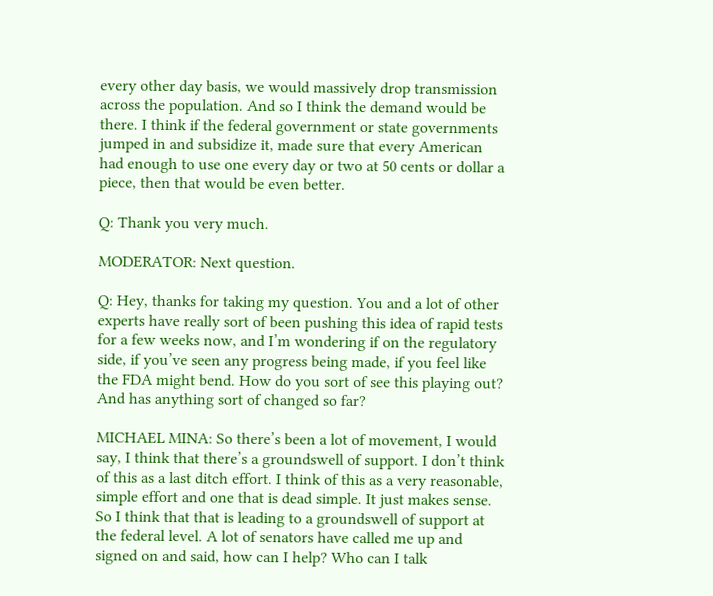every other day basis, we would massively drop transmission across the population. And so I think the demand would be there. I think if the federal government or state governments jumped in and subsidize it, made sure that every American had enough to use one every day or two at 50 cents or dollar a piece, then that would be even better.

Q: Thank you very much.

MODERATOR: Next question.

Q: Hey, thanks for taking my question. You and a lot of other experts have really sort of been pushing this idea of rapid tests for a few weeks now, and I’m wondering if on the regulatory side, if you’ve seen any progress being made, if you feel like the FDA might bend. How do you sort of see this playing out? And has anything sort of changed so far?

MICHAEL MINA: So there’s been a lot of movement, I would say, I think that there’s a groundswell of support. I don’t think of this as a last ditch effort. I think of this as a very reasonable, simple effort and one that is dead simple. It just makes sense. So I think that that is leading to a groundswell of support at the federal level. A lot of senators have called me up and signed on and said, how can I help? Who can I talk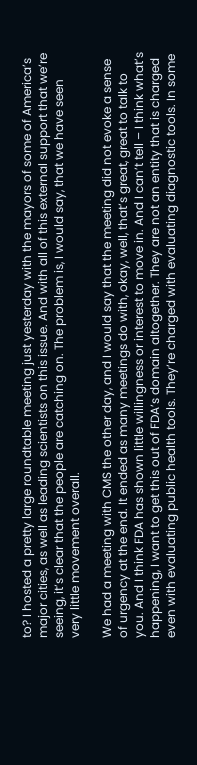to? I hosted a pretty large roundtable meeting just yesterday with the mayors of some of America’s major cities, as well as leading scientists on this issue. And with all of this external support that we’re seeing, it’s clear that the people are catching on. The problem is, I would say, that we have seen very little movement overall.

We had a meeting with CMS the other day, and I would say that the meeting did not evoke a sense of urgency at the end. It ended as many meetings do with, okay, well, that’s great, great to talk to you. And I think FDA has shown little willingness or interest to move in. And I can’t tell – I think what’s happening, I want to get this out of FDA’s domain altogether. They are not an entity that is charged even with evaluating public health tools. They’re charged with evaluating diagnostic tools. In some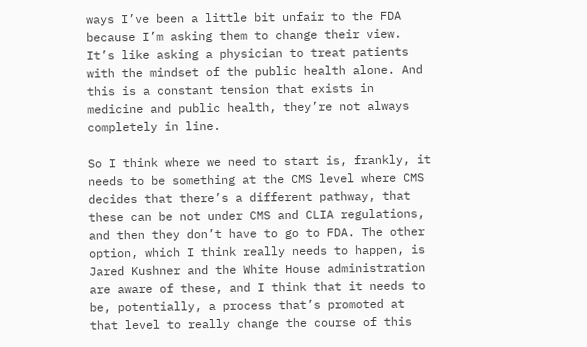ways I’ve been a little bit unfair to the FDA because I’m asking them to change their view. It’s like asking a physician to treat patients with the mindset of the public health alone. And this is a constant tension that exists in medicine and public health, they’re not always completely in line.

So I think where we need to start is, frankly, it needs to be something at the CMS level where CMS decides that there’s a different pathway, that these can be not under CMS and CLIA regulations, and then they don’t have to go to FDA. The other option, which I think really needs to happen, is Jared Kushner and the White House administration are aware of these, and I think that it needs to be, potentially, a process that’s promoted at that level to really change the course of this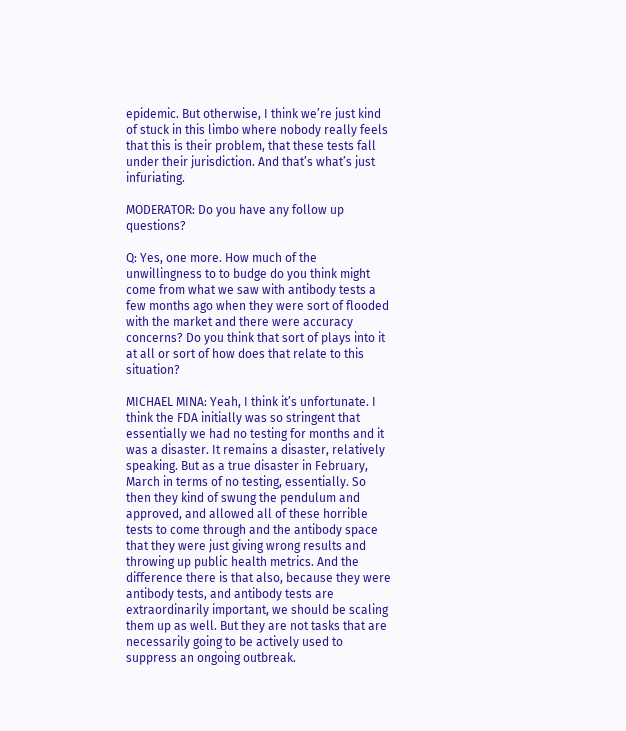epidemic. But otherwise, I think we’re just kind of stuck in this limbo where nobody really feels that this is their problem, that these tests fall under their jurisdiction. And that’s what’s just infuriating.

MODERATOR: Do you have any follow up questions?

Q: Yes, one more. How much of the unwillingness to to budge do you think might come from what we saw with antibody tests a few months ago when they were sort of flooded with the market and there were accuracy concerns? Do you think that sort of plays into it at all or sort of how does that relate to this situation?

MICHAEL MINA: Yeah, I think it’s unfortunate. I think the FDA initially was so stringent that essentially we had no testing for months and it was a disaster. It remains a disaster, relatively speaking. But as a true disaster in February, March in terms of no testing, essentially. So then they kind of swung the pendulum and approved, and allowed all of these horrible tests to come through and the antibody space that they were just giving wrong results and throwing up public health metrics. And the difference there is that also, because they were antibody tests, and antibody tests are extraordinarily important, we should be scaling them up as well. But they are not tasks that are necessarily going to be actively used to suppress an ongoing outbreak.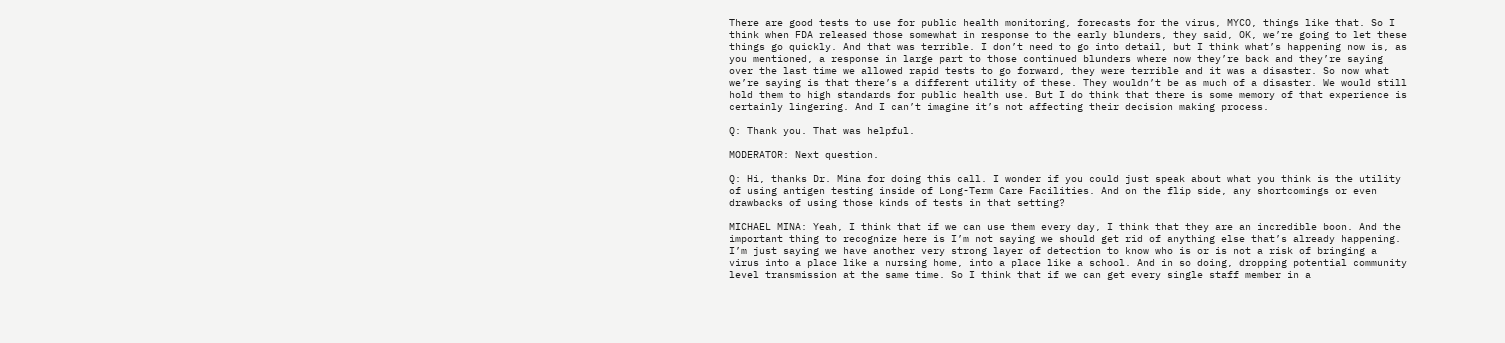There are good tests to use for public health monitoring, forecasts for the virus, MYCO, things like that. So I think when FDA released those somewhat in response to the early blunders, they said, OK, we’re going to let these things go quickly. And that was terrible. I don’t need to go into detail, but I think what’s happening now is, as you mentioned, a response in large part to those continued blunders where now they’re back and they’re saying over the last time we allowed rapid tests to go forward, they were terrible and it was a disaster. So now what we’re saying is that there’s a different utility of these. They wouldn’t be as much of a disaster. We would still hold them to high standards for public health use. But I do think that there is some memory of that experience is certainly lingering. And I can’t imagine it’s not affecting their decision making process.

Q: Thank you. That was helpful.

MODERATOR: Next question.

Q: Hi, thanks Dr. Mina for doing this call. I wonder if you could just speak about what you think is the utility of using antigen testing inside of Long-Term Care Facilities. And on the flip side, any shortcomings or even drawbacks of using those kinds of tests in that setting?

MICHAEL MINA: Yeah, I think that if we can use them every day, I think that they are an incredible boon. And the important thing to recognize here is I’m not saying we should get rid of anything else that’s already happening. I’m just saying we have another very strong layer of detection to know who is or is not a risk of bringing a virus into a place like a nursing home, into a place like a school. And in so doing, dropping potential community level transmission at the same time. So I think that if we can get every single staff member in a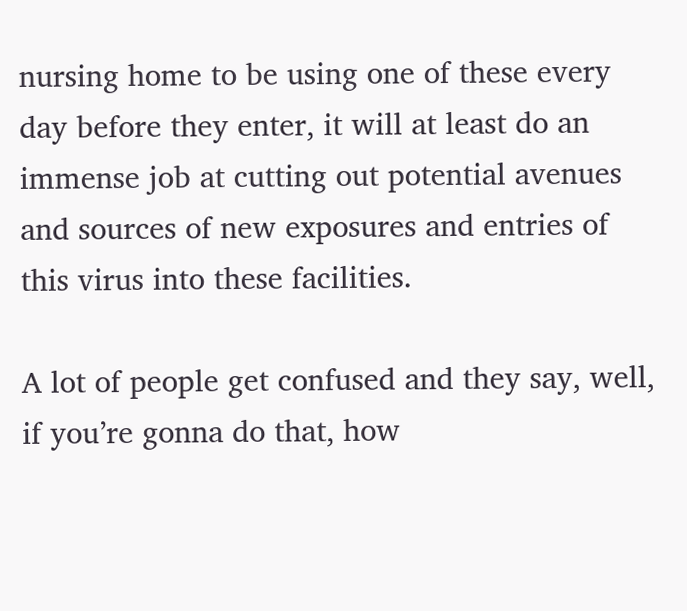nursing home to be using one of these every day before they enter, it will at least do an immense job at cutting out potential avenues and sources of new exposures and entries of this virus into these facilities.

A lot of people get confused and they say, well, if you’re gonna do that, how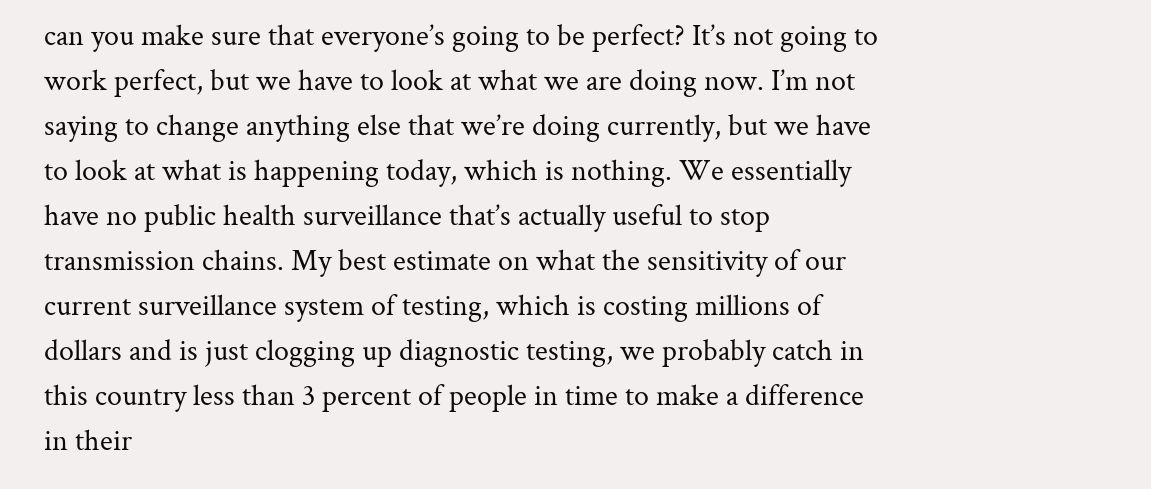can you make sure that everyone’s going to be perfect? It’s not going to work perfect, but we have to look at what we are doing now. I’m not saying to change anything else that we’re doing currently, but we have to look at what is happening today, which is nothing. We essentially have no public health surveillance that’s actually useful to stop transmission chains. My best estimate on what the sensitivity of our current surveillance system of testing, which is costing millions of dollars and is just clogging up diagnostic testing, we probably catch in this country less than 3 percent of people in time to make a difference in their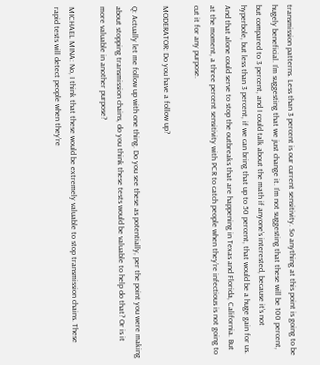transmission patterns. Less than 3 percent is our current sensitivity. So anything at this point is going to be hugely beneficial. I’m suggesting that we just change it. I’m not suggesting that these will be 100 percent, but compared to 3 percent, and I could talk about the math if anyone’s interested, because it’s not hyperbole, but less than 3 percent, if we can bring that up to 50 percent, that would be a huge gain for us. And that alone could serve to stop the outbreaks that are happening in Texas and Florida, California. But at the moment, a three percent sensitivity with PCR to catch people when they’re infectious is not going to cut it for any purpose.

MODERATOR: Do you have a follow up?

Q: Actually let me follow up with one thing. Do you see these as potentially, per the point you were making about stopping transmission chains, do you think these tests would be valuable to help do that? Or is it more valuable in another purpose?

MICHAEL MINA: No, I think that these would be extremely valuable to stop transmission chains. These rapid tests will detect people when they’re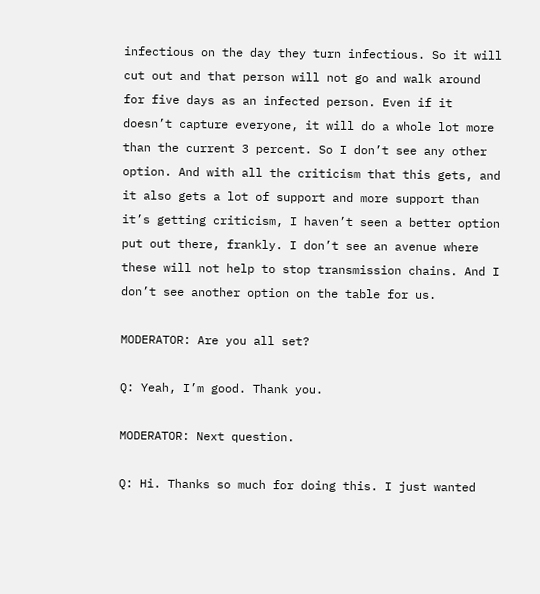infectious on the day they turn infectious. So it will cut out and that person will not go and walk around for five days as an infected person. Even if it doesn’t capture everyone, it will do a whole lot more than the current 3 percent. So I don’t see any other option. And with all the criticism that this gets, and it also gets a lot of support and more support than it’s getting criticism, I haven’t seen a better option put out there, frankly. I don’t see an avenue where these will not help to stop transmission chains. And I don’t see another option on the table for us.

MODERATOR: Are you all set?

Q: Yeah, I’m good. Thank you.

MODERATOR: Next question.

Q: Hi. Thanks so much for doing this. I just wanted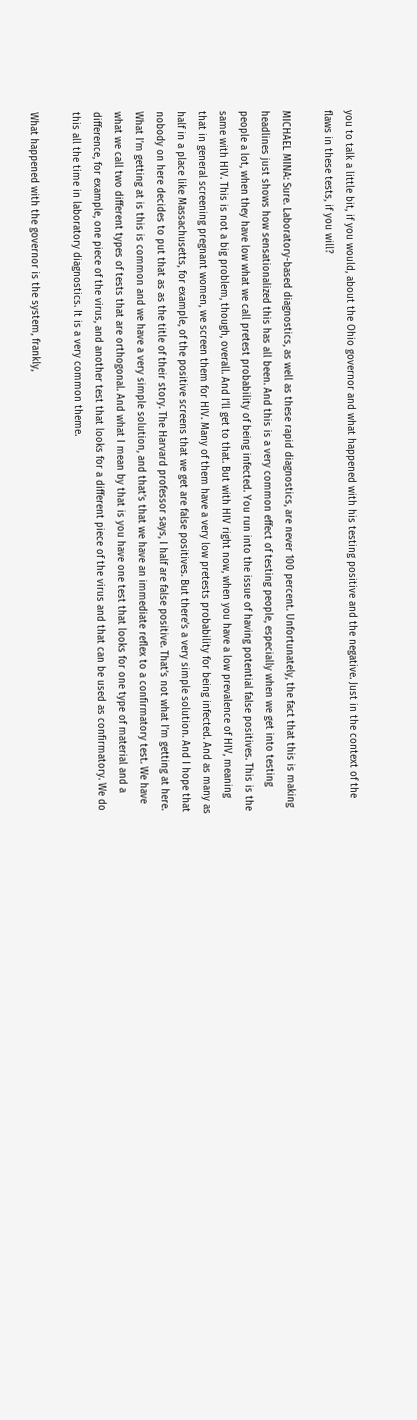you to talk a little bit, if you would, about the Ohio governor and what happened with his testing positive and the negative. Just in the context of the flaws in these tests, if you will?

MICHAEL MINA: Sure. Laboratory-based diagnostics, as well as these rapid diagnostics, are never 100 percent. Unfortunately, the fact that this is making headlines just shows how sensationalized this has all been. And this is a very common effect of testing people, especially when we get into testing people a lot, when they have low what we call pretest probability of being infected. You run into the issue of having potential false positives. This is the same with HIV. This is not a big problem, though, overall. And I’ll get to that. But with HIV right now, when you have a low prevalence of HIV, meaning that in general screening pregnant women, we screen them for HIV. Many of them have a very low pretests probability for being infected. And as many as half in a place like Massachusetts, for example, of the positive screens that we get are false positives. But there’s a very simple solution. And I hope that nobody on here decides to put that as as the title of their story. The Harvard professor says, I half are false positive. That’s not what I’m getting at here. What I’m getting at is this is common and we have a very simple solution, and that’s that we have an immediate reflex to a confirmatory test. We have what we call two different types of tests that are orthogonal. And what I mean by that is you have one test that looks for one type of material and a difference, for example, one piece of the virus, and another test that looks for a different piece of the virus and that can be used as confirmatory. We do this all the time in laboratory diagnostics. It is a very common theme.

What happened with the governor is the system, frankly,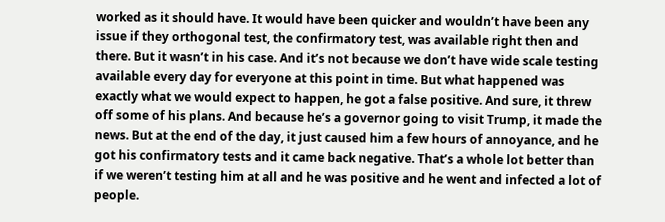worked as it should have. It would have been quicker and wouldn’t have been any issue if they orthogonal test, the confirmatory test, was available right then and there. But it wasn’t in his case. And it’s not because we don’t have wide scale testing available every day for everyone at this point in time. But what happened was exactly what we would expect to happen, he got a false positive. And sure, it threw off some of his plans. And because he’s a governor going to visit Trump, it made the news. But at the end of the day, it just caused him a few hours of annoyance, and he got his confirmatory tests and it came back negative. That’s a whole lot better than if we weren’t testing him at all and he was positive and he went and infected a lot of people.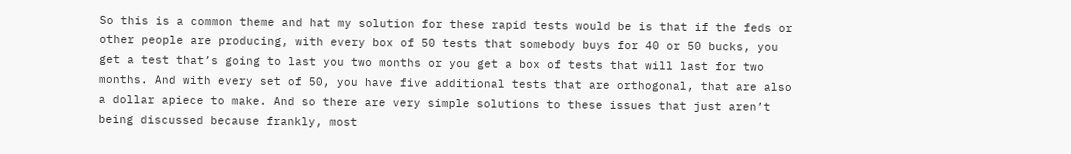So this is a common theme and hat my solution for these rapid tests would be is that if the feds or other people are producing, with every box of 50 tests that somebody buys for 40 or 50 bucks, you get a test that’s going to last you two months or you get a box of tests that will last for two months. And with every set of 50, you have five additional tests that are orthogonal, that are also a dollar apiece to make. And so there are very simple solutions to these issues that just aren’t being discussed because frankly, most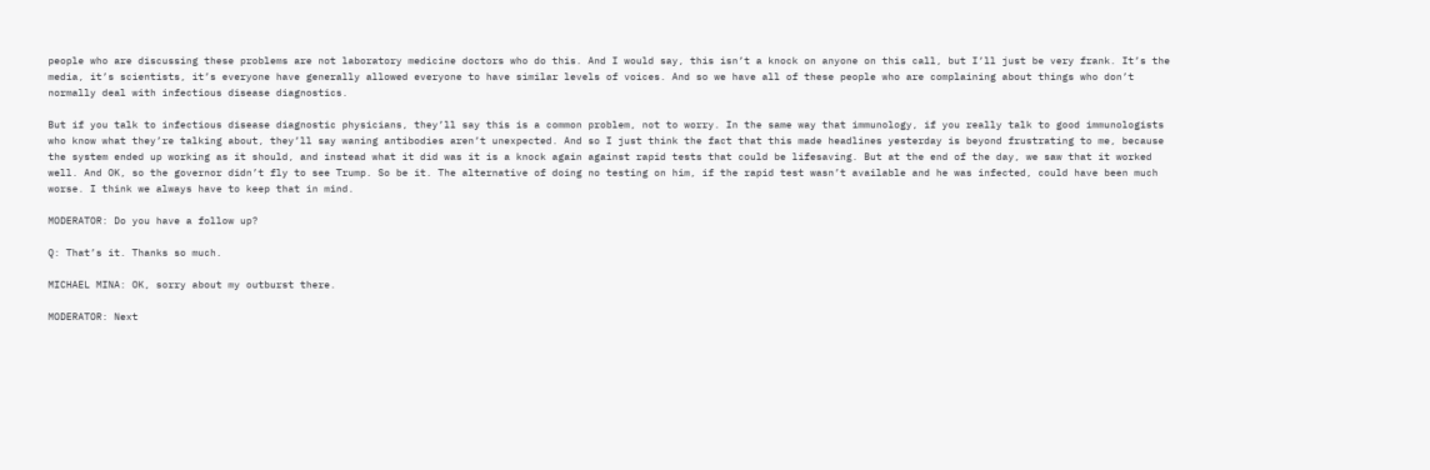people who are discussing these problems are not laboratory medicine doctors who do this. And I would say, this isn’t a knock on anyone on this call, but I’ll just be very frank. It’s the media, it’s scientists, it’s everyone have generally allowed everyone to have similar levels of voices. And so we have all of these people who are complaining about things who don’t normally deal with infectious disease diagnostics.

But if you talk to infectious disease diagnostic physicians, they’ll say this is a common problem, not to worry. In the same way that immunology, if you really talk to good immunologists who know what they’re talking about, they’ll say waning antibodies aren’t unexpected. And so I just think the fact that this made headlines yesterday is beyond frustrating to me, because the system ended up working as it should, and instead what it did was it is a knock again against rapid tests that could be lifesaving. But at the end of the day, we saw that it worked well. And OK, so the governor didn’t fly to see Trump. So be it. The alternative of doing no testing on him, if the rapid test wasn’t available and he was infected, could have been much worse. I think we always have to keep that in mind.

MODERATOR: Do you have a follow up?

Q: That’s it. Thanks so much.

MICHAEL MINA: OK, sorry about my outburst there.

MODERATOR: Next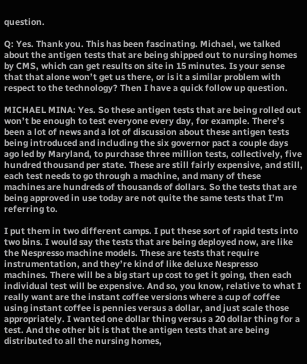question.

Q: Yes. Thank you. This has been fascinating. Michael, we talked about the antigen tests that are being shipped out to nursing homes by CMS, which can get results on site in 15 minutes. Is your sense that that alone won’t get us there, or is it a similar problem with respect to the technology? Then I have a quick follow up question.

MICHAEL MINA: Yes. So these antigen tests that are being rolled out won’t be enough to test everyone every day, for example. There’s been a lot of news and a lot of discussion about these antigen tests being introduced and including the six governor pact a couple days ago led by Maryland, to purchase three million tests, collectively, five hundred thousand per state. These are still fairly expensive, and still, each test needs to go through a machine, and many of these machines are hundreds of thousands of dollars. So the tests that are being approved in use today are not quite the same tests that I’m referring to.

I put them in two different camps. I put these sort of rapid tests into two bins. I would say the tests that are being deployed now, are like the Nespresso machine models. These are tests that require instrumentation, and they’re kind of like deluxe Nespresso machines. There will be a big start up cost to get it going, then each individual test will be expensive. And so, you know, relative to what I really want are the instant coffee versions where a cup of coffee using instant coffee is pennies versus a dollar, and just scale those appropriately. I wanted one dollar thing versus a 20 dollar thing for a test. And the other bit is that the antigen tests that are being distributed to all the nursing homes,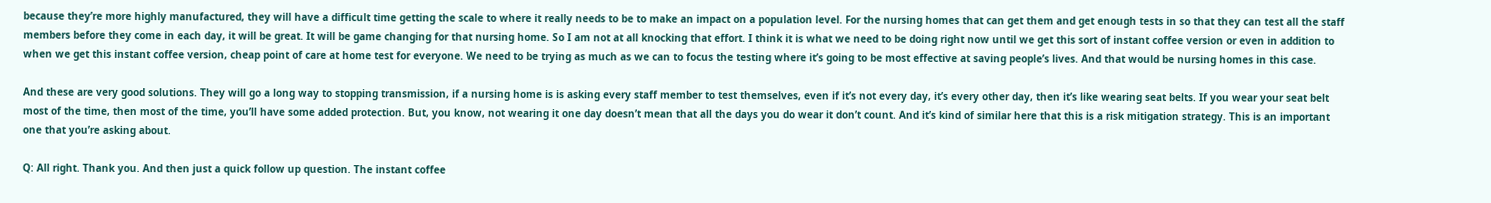because they’re more highly manufactured, they will have a difficult time getting the scale to where it really needs to be to make an impact on a population level. For the nursing homes that can get them and get enough tests in so that they can test all the staff members before they come in each day, it will be great. It will be game changing for that nursing home. So I am not at all knocking that effort. I think it is what we need to be doing right now until we get this sort of instant coffee version or even in addition to when we get this instant coffee version, cheap point of care at home test for everyone. We need to be trying as much as we can to focus the testing where it’s going to be most effective at saving people’s lives. And that would be nursing homes in this case.

And these are very good solutions. They will go a long way to stopping transmission, if a nursing home is is asking every staff member to test themselves, even if it’s not every day, it’s every other day, then it’s like wearing seat belts. If you wear your seat belt most of the time, then most of the time, you’ll have some added protection. But, you know, not wearing it one day doesn’t mean that all the days you do wear it don’t count. And it’s kind of similar here that this is a risk mitigation strategy. This is an important one that you’re asking about.

Q: All right. Thank you. And then just a quick follow up question. The instant coffee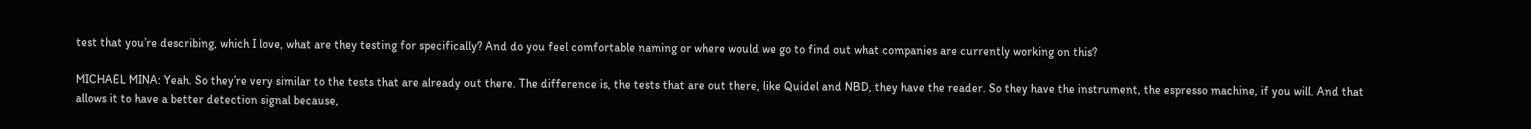test that you’re describing, which I love, what are they testing for specifically? And do you feel comfortable naming or where would we go to find out what companies are currently working on this?

MICHAEL MINA: Yeah. So they’re very similar to the tests that are already out there. The difference is, the tests that are out there, like Quidel and NBD, they have the reader. So they have the instrument, the espresso machine, if you will. And that allows it to have a better detection signal because,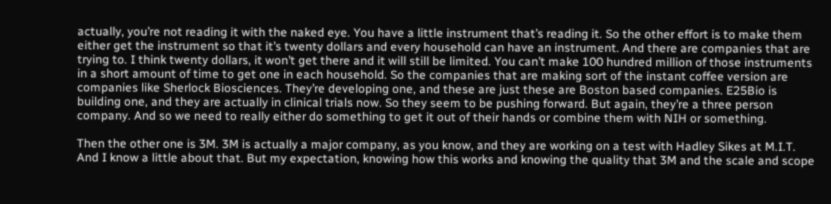actually, you’re not reading it with the naked eye. You have a little instrument that’s reading it. So the other effort is to make them either get the instrument so that it’s twenty dollars and every household can have an instrument. And there are companies that are trying to. I think twenty dollars, it won’t get there and it will still be limited. You can’t make 100 hundred million of those instruments in a short amount of time to get one in each household. So the companies that are making sort of the instant coffee version are companies like Sherlock Biosciences. They’re developing one, and these are just these are Boston based companies. E25Bio is building one, and they are actually in clinical trials now. So they seem to be pushing forward. But again, they’re a three person company. And so we need to really either do something to get it out of their hands or combine them with NIH or something.

Then the other one is 3M. 3M is actually a major company, as you know, and they are working on a test with Hadley Sikes at M.I.T. And I know a little about that. But my expectation, knowing how this works and knowing the quality that 3M and the scale and scope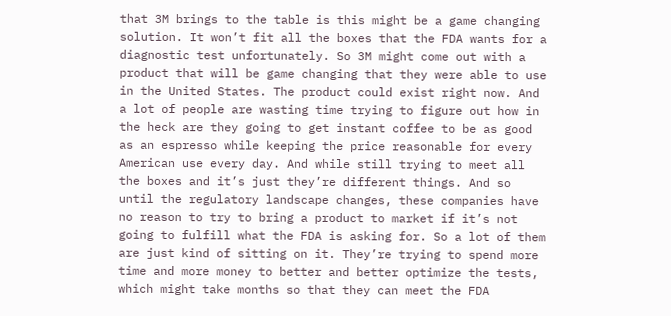that 3M brings to the table is this might be a game changing solution. It won’t fit all the boxes that the FDA wants for a diagnostic test unfortunately. So 3M might come out with a product that will be game changing that they were able to use in the United States. The product could exist right now. And a lot of people are wasting time trying to figure out how in the heck are they going to get instant coffee to be as good as an espresso while keeping the price reasonable for every American use every day. And while still trying to meet all the boxes and it’s just they’re different things. And so until the regulatory landscape changes, these companies have no reason to try to bring a product to market if it’s not going to fulfill what the FDA is asking for. So a lot of them are just kind of sitting on it. They’re trying to spend more time and more money to better and better optimize the tests, which might take months so that they can meet the FDA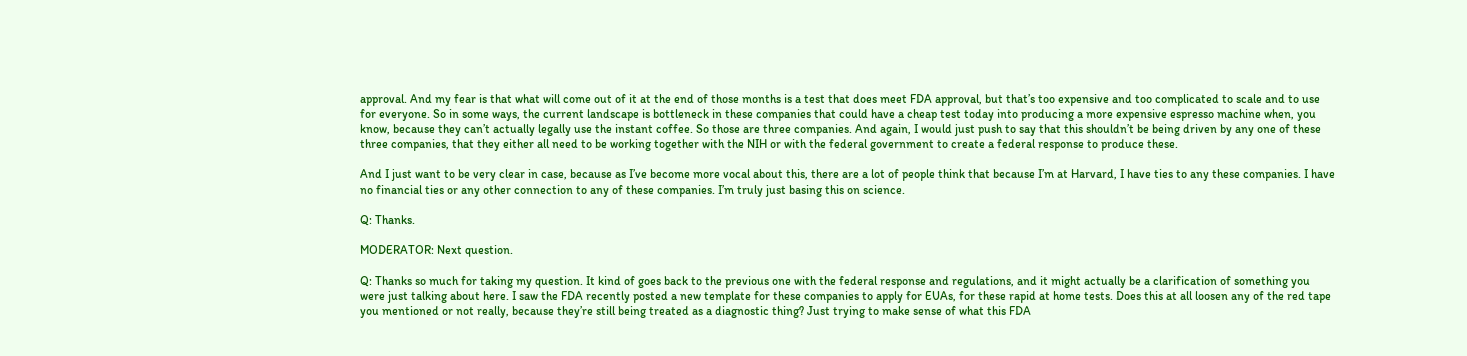approval. And my fear is that what will come out of it at the end of those months is a test that does meet FDA approval, but that’s too expensive and too complicated to scale and to use for everyone. So in some ways, the current landscape is bottleneck in these companies that could have a cheap test today into producing a more expensive espresso machine when, you know, because they can’t actually legally use the instant coffee. So those are three companies. And again, I would just push to say that this shouldn’t be being driven by any one of these three companies, that they either all need to be working together with the NIH or with the federal government to create a federal response to produce these.

And I just want to be very clear in case, because as I’ve become more vocal about this, there are a lot of people think that because I’m at Harvard, I have ties to any these companies. I have no financial ties or any other connection to any of these companies. I’m truly just basing this on science.

Q: Thanks.

MODERATOR: Next question.

Q: Thanks so much for taking my question. It kind of goes back to the previous one with the federal response and regulations, and it might actually be a clarification of something you were just talking about here. I saw the FDA recently posted a new template for these companies to apply for EUAs, for these rapid at home tests. Does this at all loosen any of the red tape you mentioned or not really, because they’re still being treated as a diagnostic thing? Just trying to make sense of what this FDA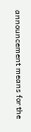announcement means for the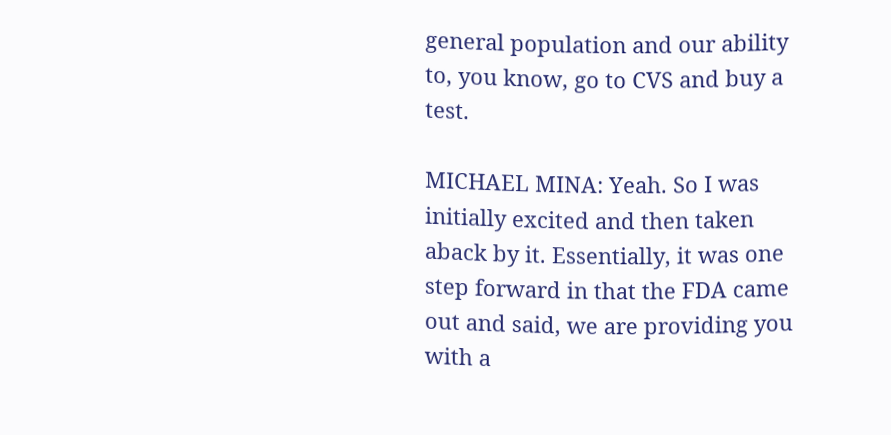general population and our ability to, you know, go to CVS and buy a test.

MICHAEL MINA: Yeah. So I was initially excited and then taken aback by it. Essentially, it was one step forward in that the FDA came out and said, we are providing you with a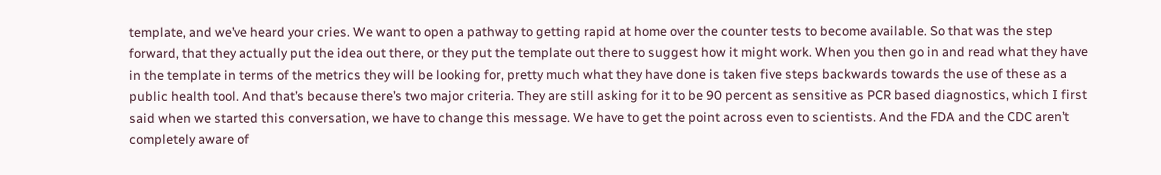template, and we’ve heard your cries. We want to open a pathway to getting rapid at home over the counter tests to become available. So that was the step forward, that they actually put the idea out there, or they put the template out there to suggest how it might work. When you then go in and read what they have in the template in terms of the metrics they will be looking for, pretty much what they have done is taken five steps backwards towards the use of these as a public health tool. And that’s because there’s two major criteria. They are still asking for it to be 90 percent as sensitive as PCR based diagnostics, which I first said when we started this conversation, we have to change this message. We have to get the point across even to scientists. And the FDA and the CDC aren’t completely aware of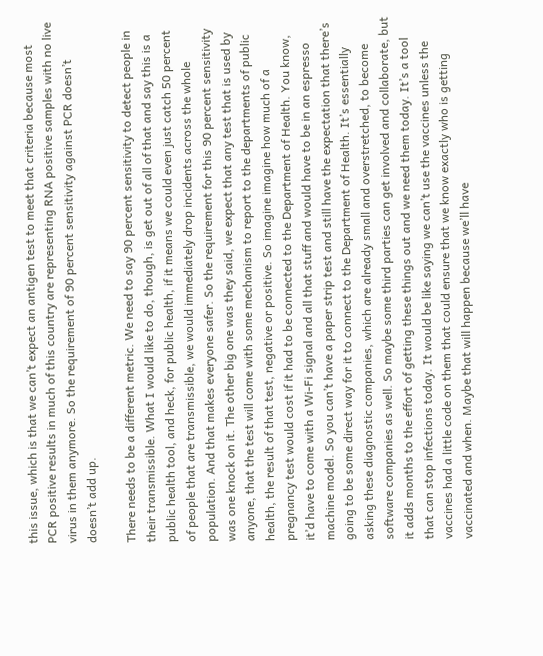this issue, which is that we can’t expect an antigen test to meet that criteria because most PCR positive results in much of this country are representing RNA positive samples with no live virus in them anymore. So the requirement of 90 percent sensitivity against PCR doesn’t doesn’t add up.

There needs to be a different metric. We need to say 90 percent sensitivity to detect people in their transmissible. What I would like to do, though, is get out of all of that and say this is a public health tool, and heck, for public health, if it means we could even just catch 50 percent of people that are transmissible, we would immediately drop incidents across the whole population. And that makes everyone safer. So the requirement for this 90 percent sensitivity was one knock on it. The other big one was they said, we expect that any test that is used by anyone, that the test will come with some mechanism to report to the departments of public health, the result of that test, negative or positive. So imagine imagine how much of a pregnancy test would cost if it had to be connected to the Department of Health. You know, it’d have to come with a Wi-Fi signal and all that stuff and would have to be in an espresso machine model. So you can’t have a paper strip test and still have the expectation that there’s going to be some direct way for it to connect to the Department of Health. It’s essentially asking these diagnostic companies, which are already small and overstretched, to become software companies as well. So maybe some third parties can get involved and collaborate, but it adds months to the effort of getting these things out and we need them today. It’s a tool that can stop infections today. It would be like saying we can’t use the vaccines unless the vaccines had a little code on them that could ensure that we know exactly who is getting vaccinated and when. Maybe that will happen because we’ll have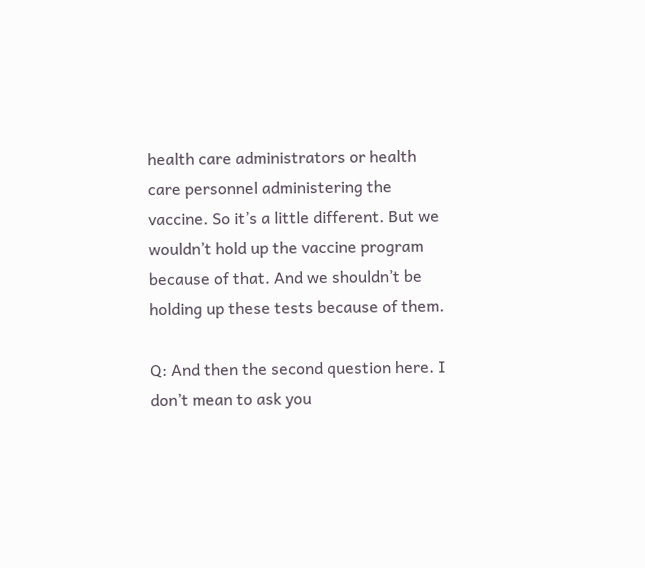health care administrators or health care personnel administering the vaccine. So it’s a little different. But we wouldn’t hold up the vaccine program because of that. And we shouldn’t be holding up these tests because of them.

Q: And then the second question here. I don’t mean to ask you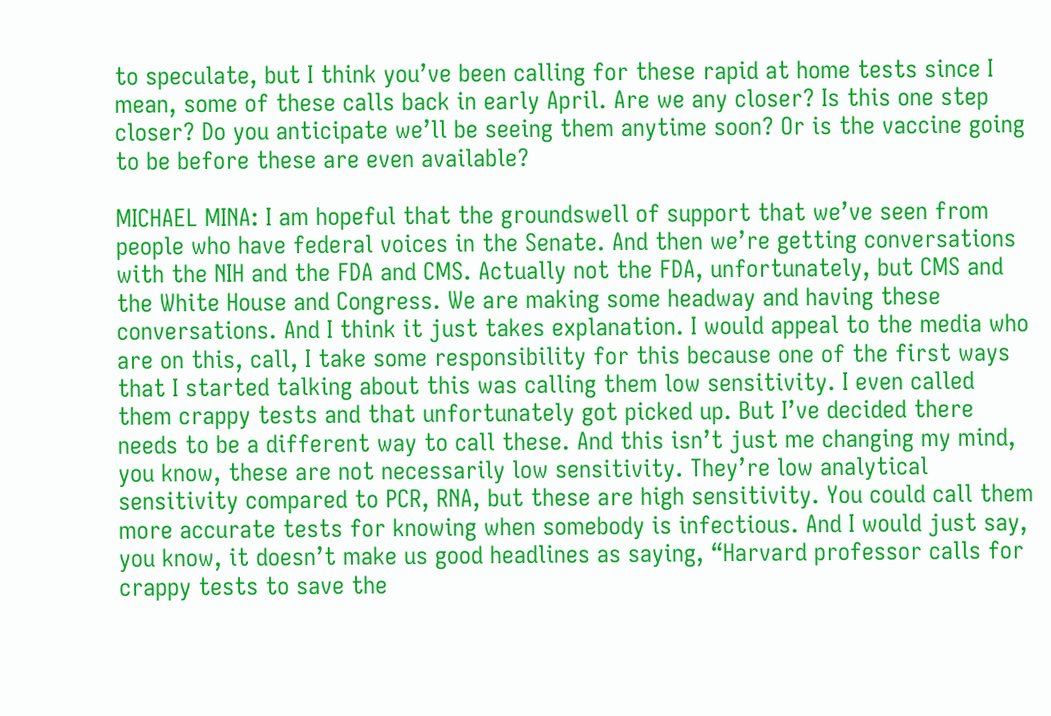to speculate, but I think you’ve been calling for these rapid at home tests since I mean, some of these calls back in early April. Are we any closer? Is this one step closer? Do you anticipate we’ll be seeing them anytime soon? Or is the vaccine going to be before these are even available?

MICHAEL MINA: I am hopeful that the groundswell of support that we’ve seen from people who have federal voices in the Senate. And then we’re getting conversations with the NIH and the FDA and CMS. Actually not the FDA, unfortunately, but CMS and the White House and Congress. We are making some headway and having these conversations. And I think it just takes explanation. I would appeal to the media who are on this, call, I take some responsibility for this because one of the first ways that I started talking about this was calling them low sensitivity. I even called them crappy tests and that unfortunately got picked up. But I’ve decided there needs to be a different way to call these. And this isn’t just me changing my mind, you know, these are not necessarily low sensitivity. They’re low analytical sensitivity compared to PCR, RNA, but these are high sensitivity. You could call them more accurate tests for knowing when somebody is infectious. And I would just say, you know, it doesn’t make us good headlines as saying, “Harvard professor calls for crappy tests to save the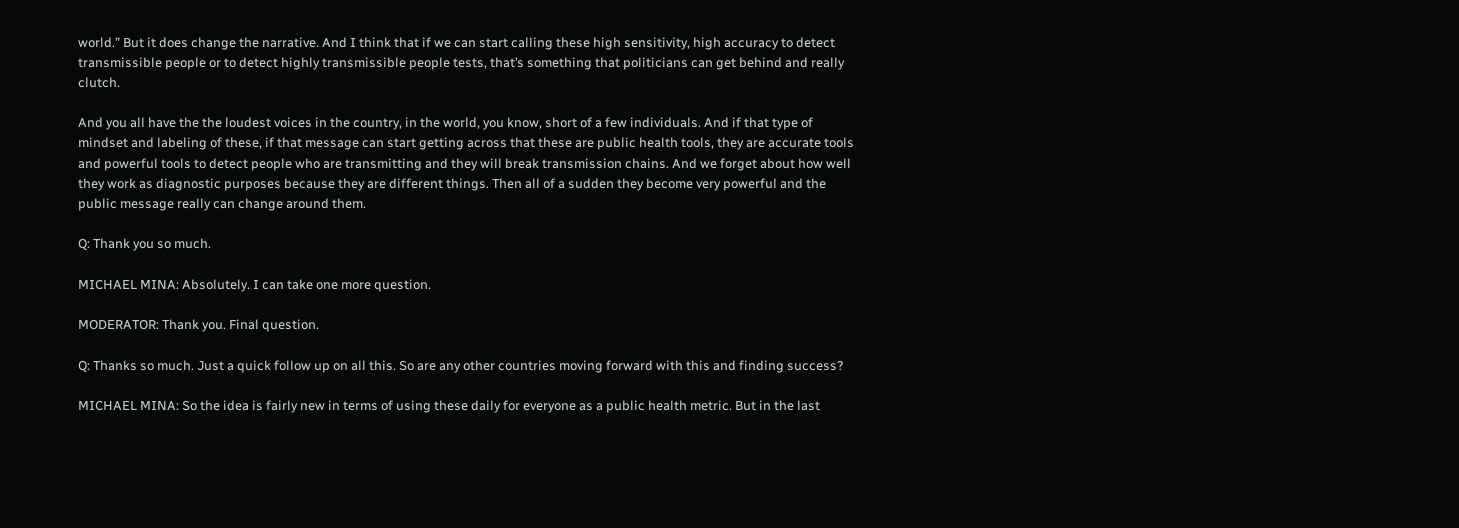world.” But it does change the narrative. And I think that if we can start calling these high sensitivity, high accuracy to detect transmissible people or to detect highly transmissible people tests, that’s something that politicians can get behind and really clutch.

And you all have the the loudest voices in the country, in the world, you know, short of a few individuals. And if that type of mindset and labeling of these, if that message can start getting across that these are public health tools, they are accurate tools and powerful tools to detect people who are transmitting and they will break transmission chains. And we forget about how well they work as diagnostic purposes because they are different things. Then all of a sudden they become very powerful and the public message really can change around them.

Q: Thank you so much.

MICHAEL MINA: Absolutely. I can take one more question.

MODERATOR: Thank you. Final question.

Q: Thanks so much. Just a quick follow up on all this. So are any other countries moving forward with this and finding success?

MICHAEL MINA: So the idea is fairly new in terms of using these daily for everyone as a public health metric. But in the last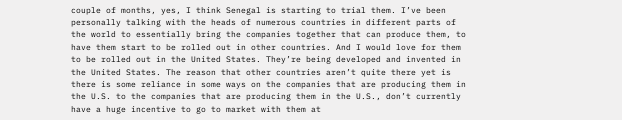couple of months, yes, I think Senegal is starting to trial them. I’ve been personally talking with the heads of numerous countries in different parts of the world to essentially bring the companies together that can produce them, to have them start to be rolled out in other countries. And I would love for them to be rolled out in the United States. They’re being developed and invented in the United States. The reason that other countries aren’t quite there yet is there is some reliance in some ways on the companies that are producing them in the U.S. to the companies that are producing them in the U.S., don’t currently have a huge incentive to go to market with them at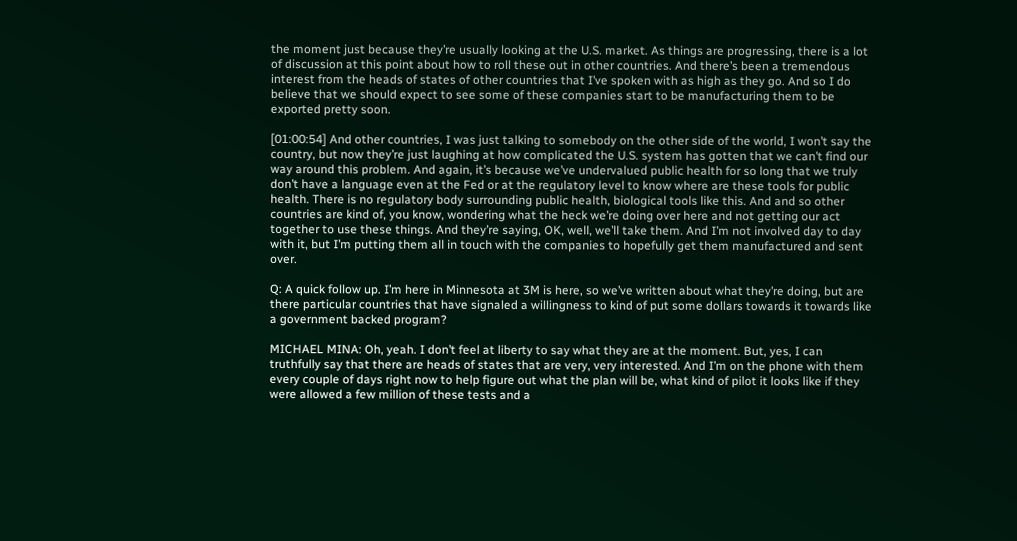the moment just because they’re usually looking at the U.S. market. As things are progressing, there is a lot of discussion at this point about how to roll these out in other countries. And there’s been a tremendous interest from the heads of states of other countries that I’ve spoken with as high as they go. And so I do believe that we should expect to see some of these companies start to be manufacturing them to be exported pretty soon.

[01:00:54] And other countries, I was just talking to somebody on the other side of the world, I won’t say the country, but now they’re just laughing at how complicated the U.S. system has gotten that we can’t find our way around this problem. And again, it’s because we’ve undervalued public health for so long that we truly don’t have a language even at the Fed or at the regulatory level to know where are these tools for public health. There is no regulatory body surrounding public health, biological tools like this. And and so other countries are kind of, you know, wondering what the heck we’re doing over here and not getting our act together to use these things. And they’re saying, OK, well, we’ll take them. And I’m not involved day to day with it, but I’m putting them all in touch with the companies to hopefully get them manufactured and sent over.

Q: A quick follow up. I’m here in Minnesota at 3M is here, so we’ve written about what they’re doing, but are there particular countries that have signaled a willingness to kind of put some dollars towards it towards like a government backed program?

MICHAEL MINA: Oh, yeah. I don’t feel at liberty to say what they are at the moment. But, yes, I can truthfully say that there are heads of states that are very, very interested. And I’m on the phone with them every couple of days right now to help figure out what the plan will be, what kind of pilot it looks like if they were allowed a few million of these tests and a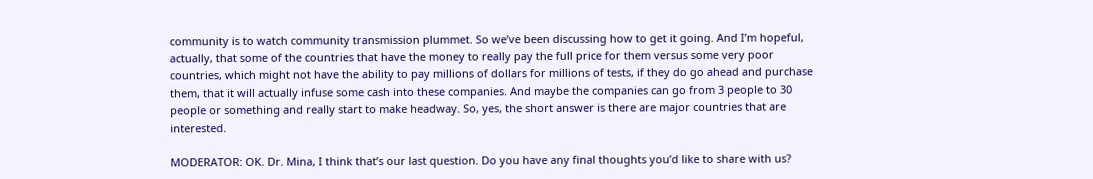community is to watch community transmission plummet. So we’ve been discussing how to get it going. And I’m hopeful, actually, that some of the countries that have the money to really pay the full price for them versus some very poor countries, which might not have the ability to pay millions of dollars for millions of tests, if they do go ahead and purchase them, that it will actually infuse some cash into these companies. And maybe the companies can go from 3 people to 30 people or something and really start to make headway. So, yes, the short answer is there are major countries that are interested.

MODERATOR: OK. Dr. Mina, I think that’s our last question. Do you have any final thoughts you’d like to share with us?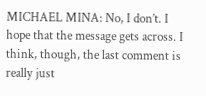MICHAEL MINA: No, I don’t. I hope that the message gets across. I think, though, the last comment is really just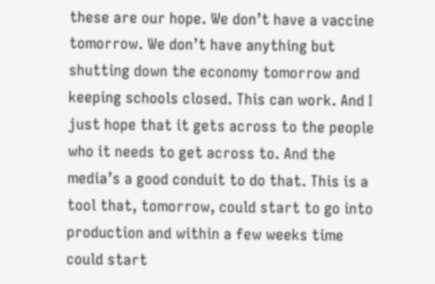these are our hope. We don’t have a vaccine tomorrow. We don’t have anything but shutting down the economy tomorrow and keeping schools closed. This can work. And I just hope that it gets across to the people who it needs to get across to. And the media’s a good conduit to do that. This is a tool that, tomorrow, could start to go into production and within a few weeks time could start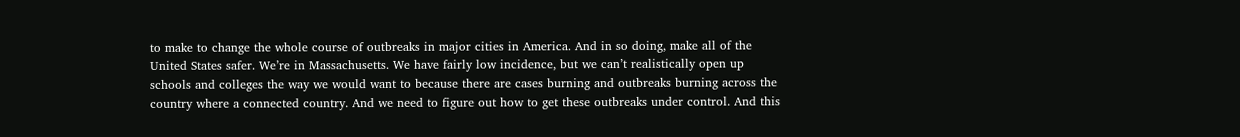to make to change the whole course of outbreaks in major cities in America. And in so doing, make all of the United States safer. We’re in Massachusetts. We have fairly low incidence, but we can’t realistically open up schools and colleges the way we would want to because there are cases burning and outbreaks burning across the country where a connected country. And we need to figure out how to get these outbreaks under control. And this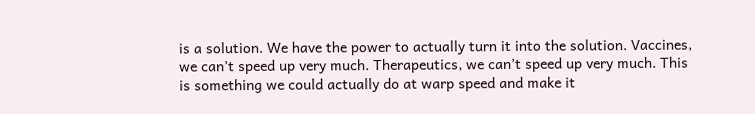is a solution. We have the power to actually turn it into the solution. Vaccines, we can’t speed up very much. Therapeutics, we can’t speed up very much. This is something we could actually do at warp speed and make it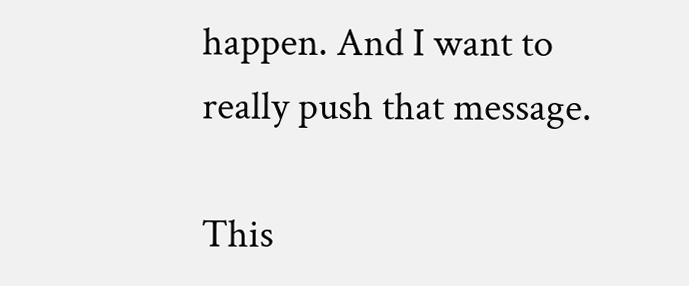happen. And I want to really push that message.

This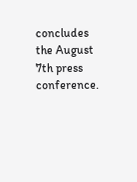concludes the August 7th press conference.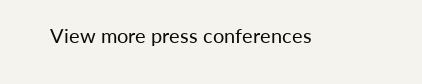View more press conferences